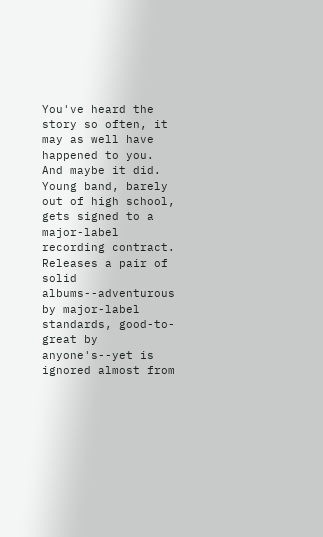You've heard the story so often, it may as well have happened to you. And maybe it did. Young band, barely out of high school, gets signed to a major-label recording contract. Releases a pair of solid albums--adventurous by major-label standards, good-to-great by anyone's--yet is ignored almost from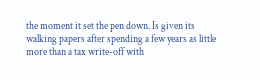the moment it set the pen down. Is given its walking papers after spending a few years as little more than a tax write-off with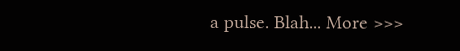a pulse. Blah... More >>>